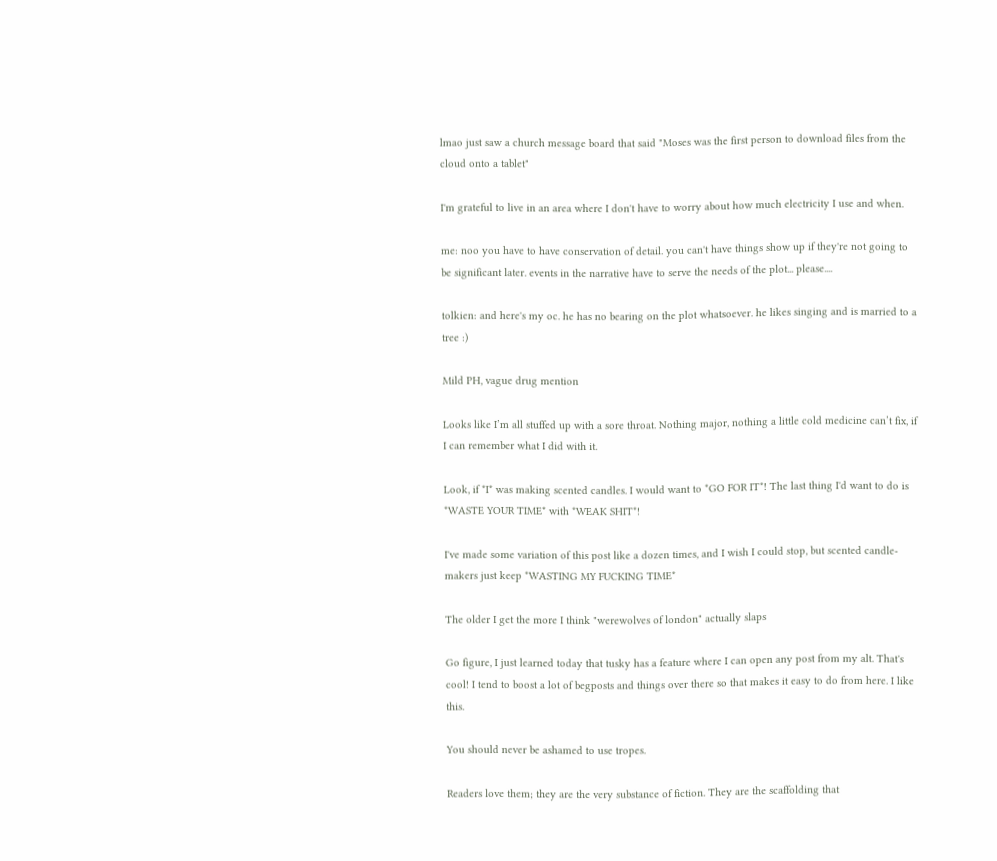lmao just saw a church message board that said "Moses was the first person to download files from the cloud onto a tablet"

I'm grateful to live in an area where I don't have to worry about how much electricity I use and when.

me: noo you have to have conservation of detail. you can't have things show up if they're not going to be significant later. events in the narrative have to serve the needs of the plot... please....

tolkien: and here's my oc. he has no bearing on the plot whatsoever. he likes singing and is married to a tree :)

Mild PH, vague drug mention

Looks like I’m all stuffed up with a sore throat. Nothing major, nothing a little cold medicine can’t fix, if I can remember what I did with it.

Look, if *I* was making scented candles. I would want to *GO FOR IT*! The last thing I'd want to do is *WASTE YOUR TIME* with *WEAK SHIT*!

I've made some variation of this post like a dozen times, and I wish I could stop, but scented candle-makers just keep *WASTING MY FUCKING TIME*

The older I get the more I think "werewolves of london" actually slaps

Go figure, I just learned today that tusky has a feature where I can open any post from my alt. That's cool! I tend to boost a lot of begposts and things over there so that makes it easy to do from here. I like this.

You should never be ashamed to use tropes.

Readers love them; they are the very substance of fiction. They are the scaffolding that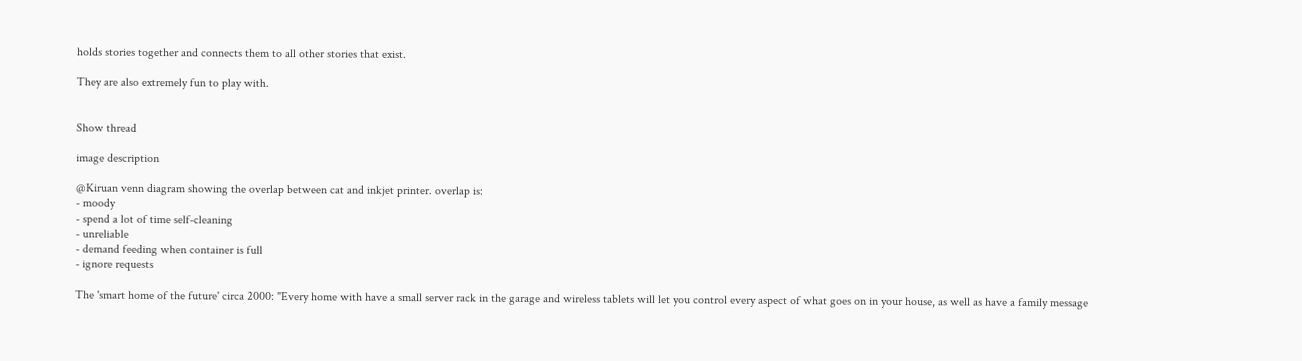holds stories together and connects them to all other stories that exist.

They are also extremely fun to play with.


Show thread

image description

@Kiruan venn diagram showing the overlap between cat and inkjet printer. overlap is:
- moody
- spend a lot of time self-cleaning
- unreliable
- demand feeding when container is full
- ignore requests

The 'smart home of the future' circa 2000: "Every home with have a small server rack in the garage and wireless tablets will let you control every aspect of what goes on in your house, as well as have a family message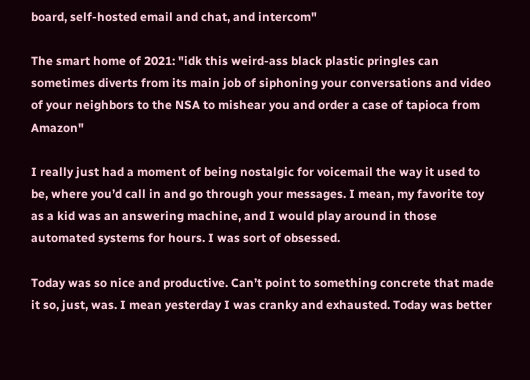board, self-hosted email and chat, and intercom"

The smart home of 2021: "idk this weird-ass black plastic pringles can sometimes diverts from its main job of siphoning your conversations and video of your neighbors to the NSA to mishear you and order a case of tapioca from Amazon"

I really just had a moment of being nostalgic for voicemail the way it used to be, where you’d call in and go through your messages. I mean, my favorite toy as a kid was an answering machine, and I would play around in those automated systems for hours. I was sort of obsessed.

Today was so nice and productive. Can’t point to something concrete that made it so, just, was. I mean yesterday I was cranky and exhausted. Today was better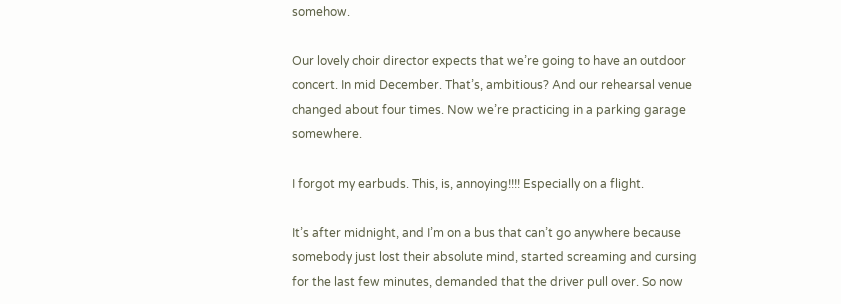somehow.

Our lovely choir director expects that we’re going to have an outdoor concert. In mid December. That’s, ambitious? And our rehearsal venue changed about four times. Now we’re practicing in a parking garage somewhere.

I forgot my earbuds. This, is, annoying!!!! Especially on a flight.

It’s after midnight, and I’m on a bus that can’t go anywhere because somebody just lost their absolute mind, started screaming and cursing for the last few minutes, demanded that the driver pull over. So now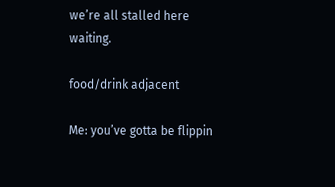we’re all stalled here waiting.

food/drink adjacent

Me: you’ve gotta be flippin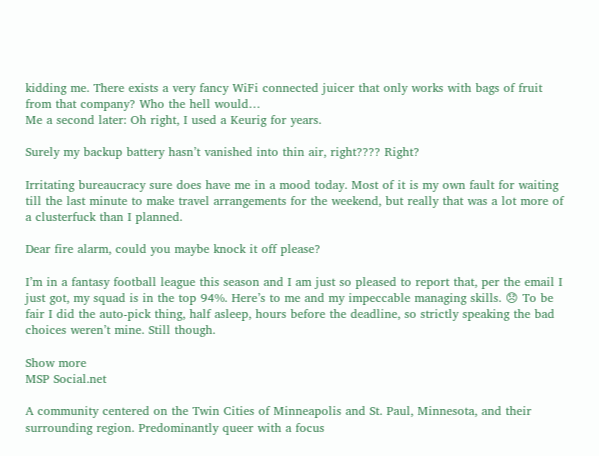kidding me. There exists a very fancy WiFi connected juicer that only works with bags of fruit from that company? Who the hell would…
Me a second later: Oh right, I used a Keurig for years.

Surely my backup battery hasn’t vanished into thin air, right???? Right?

Irritating bureaucracy sure does have me in a mood today. Most of it is my own fault for waiting till the last minute to make travel arrangements for the weekend, but really that was a lot more of a clusterfuck than I planned.

Dear fire alarm, could you maybe knock it off please?

I’m in a fantasy football league this season and I am just so pleased to report that, per the email I just got, my squad is in the top 94%. Here’s to me and my impeccable managing skills. 😞 To be fair I did the auto-pick thing, half asleep, hours before the deadline, so strictly speaking the bad choices weren’t mine. Still though.

Show more
MSP Social.net

A community centered on the Twin Cities of Minneapolis and St. Paul, Minnesota, and their surrounding region. Predominantly queer with a focus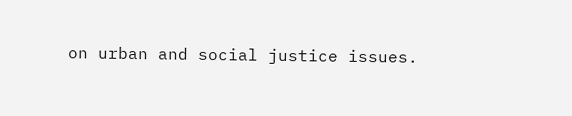on urban and social justice issues.